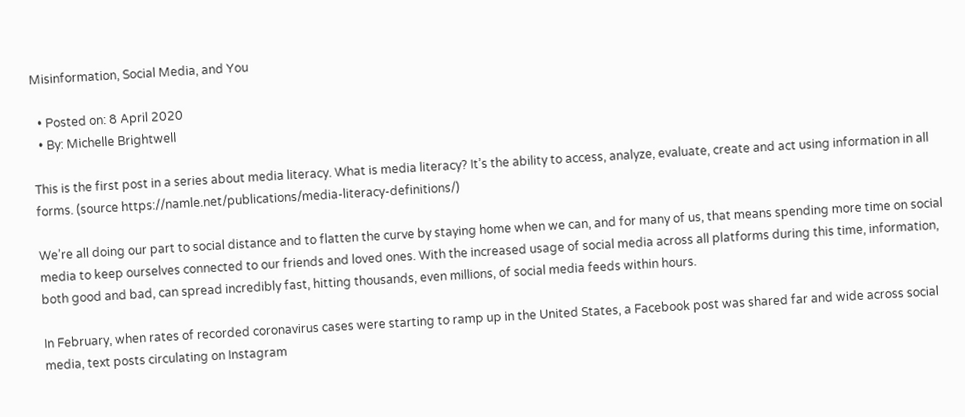Misinformation, Social Media, and You

  • Posted on: 8 April 2020
  • By: Michelle Brightwell

This is the first post in a series about media literacy. What is media literacy? It’s the ability to access, analyze, evaluate, create and act using information in all forms. (source https://namle.net/publications/media-literacy-definitions/)

We’re all doing our part to social distance and to flatten the curve by staying home when we can, and for many of us, that means spending more time on social media to keep ourselves connected to our friends and loved ones. With the increased usage of social media across all platforms during this time, information, both good and bad, can spread incredibly fast, hitting thousands, even millions, of social media feeds within hours.

In February, when rates of recorded coronavirus cases were starting to ramp up in the United States, a Facebook post was shared far and wide across social media, text posts circulating on Instagram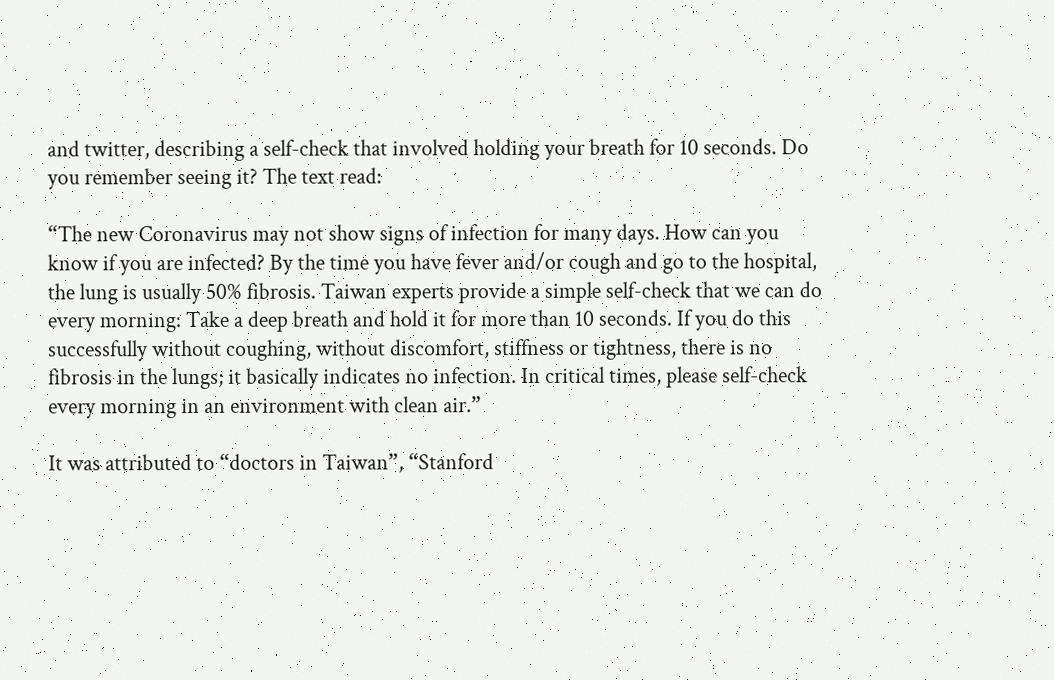and twitter, describing a self-check that involved holding your breath for 10 seconds. Do you remember seeing it? The text read:

“The new Coronavirus may not show signs of infection for many days. How can you know if you are infected? By the time you have fever and/or cough and go to the hospital, the lung is usually 50% fibrosis. Taiwan experts provide a simple self-check that we can do every morning: Take a deep breath and hold it for more than 10 seconds. If you do this successfully without coughing, without discomfort, stiffness or tightness, there is no fibrosis in the lungs; it basically indicates no infection. In critical times, please self-check every morning in an environment with clean air.”

It was attributed to “doctors in Taiwan”, “Stanford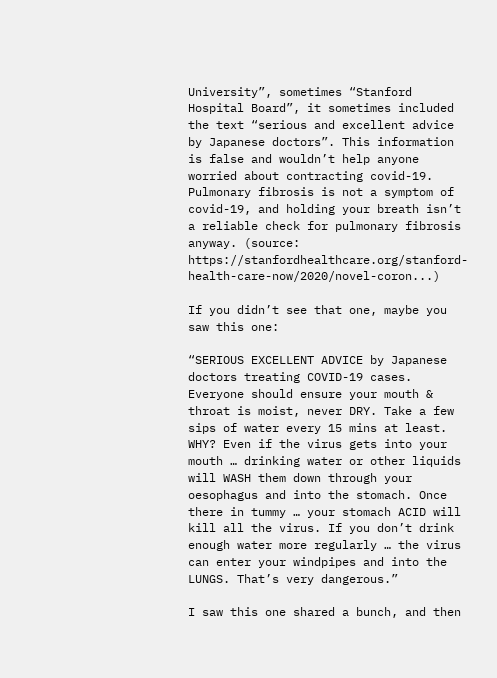University”, sometimes “Stanford Hospital Board”, it sometimes included the text “serious and excellent advice by Japanese doctors”. This information is false and wouldn’t help anyone worried about contracting covid-19. Pulmonary fibrosis is not a symptom of covid-19, and holding your breath isn’t a reliable check for pulmonary fibrosis anyway. (source: https://stanfordhealthcare.org/stanford-health-care-now/2020/novel-coron...)

If you didn’t see that one, maybe you saw this one:

“SERIOUS EXCELLENT ADVICE by Japanese doctors treating COVID-19 cases. Everyone should ensure your mouth & throat is moist, never DRY. Take a few sips of water every 15 mins at least. WHY? Even if the virus gets into your mouth … drinking water or other liquids will WASH them down through your oesophagus and into the stomach. Once there in tummy … your stomach ACID will kill all the virus. If you don’t drink enough water more regularly … the virus can enter your windpipes and into the LUNGS. That’s very dangerous.”

I saw this one shared a bunch, and then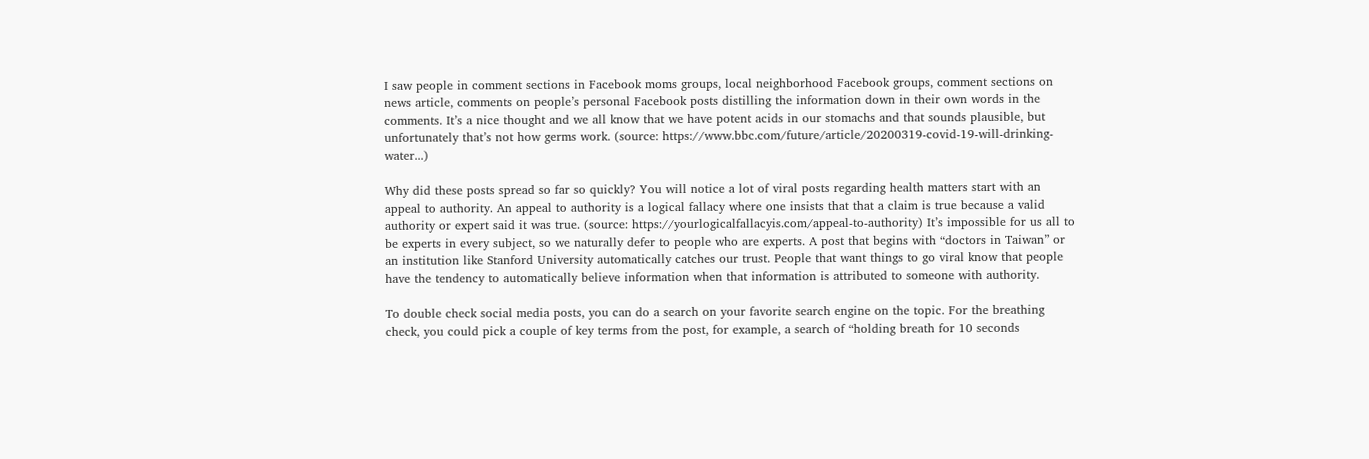I saw people in comment sections in Facebook moms groups, local neighborhood Facebook groups, comment sections on news article, comments on people’s personal Facebook posts distilling the information down in their own words in the comments. It’s a nice thought and we all know that we have potent acids in our stomachs and that sounds plausible, but unfortunately that’s not how germs work. (source: https://www.bbc.com/future/article/20200319-covid-19-will-drinking-water...)

Why did these posts spread so far so quickly? You will notice a lot of viral posts regarding health matters start with an appeal to authority. An appeal to authority is a logical fallacy where one insists that that a claim is true because a valid authority or expert said it was true. (source: https://yourlogicalfallacyis.com/appeal-to-authority) It’s impossible for us all to be experts in every subject, so we naturally defer to people who are experts. A post that begins with “doctors in Taiwan” or an institution like Stanford University automatically catches our trust. People that want things to go viral know that people have the tendency to automatically believe information when that information is attributed to someone with authority.

To double check social media posts, you can do a search on your favorite search engine on the topic. For the breathing check, you could pick a couple of key terms from the post, for example, a search of “holding breath for 10 seconds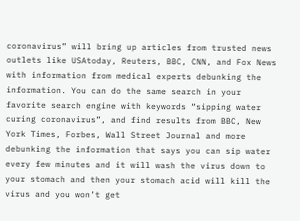coronavirus” will bring up articles from trusted news outlets like USAtoday, Reuters, BBC, CNN, and Fox News with information from medical experts debunking the information. You can do the same search in your favorite search engine with keywords “sipping water curing coronavirus”, and find results from BBC, New York Times, Forbes, Wall Street Journal and more debunking the information that says you can sip water every few minutes and it will wash the virus down to your stomach and then your stomach acid will kill the virus and you won’t get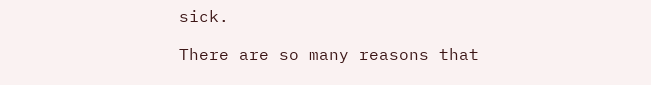sick.

There are so many reasons that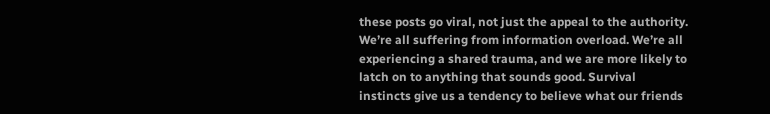these posts go viral, not just the appeal to the authority. We’re all suffering from information overload. We’re all experiencing a shared trauma, and we are more likely to latch on to anything that sounds good. Survival instincts give us a tendency to believe what our friends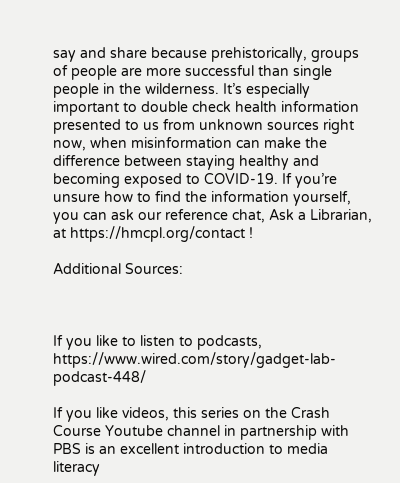say and share because prehistorically, groups of people are more successful than single people in the wilderness. It’s especially important to double check health information presented to us from unknown sources right now, when misinformation can make the difference between staying healthy and becoming exposed to COVID-19. If you’re unsure how to find the information yourself, you can ask our reference chat, Ask a Librarian, at https://hmcpl.org/contact !

Additional Sources:



If you like to listen to podcasts, https://www.wired.com/story/gadget-lab-podcast-448/

If you like videos, this series on the Crash Course Youtube channel in partnership with PBS is an excellent introduction to media literacy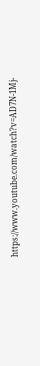https://www.youtube.com/watch?v=AD7N-1Mj-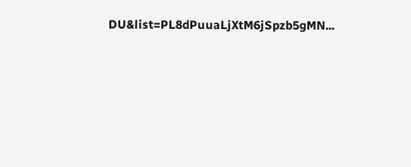DU&list=PL8dPuuaLjXtM6jSpzb5gMN...